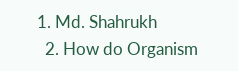1. Md. Shahrukh
  2. How do Organism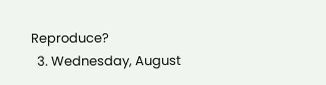Reproduce?
  3. Wednesday, August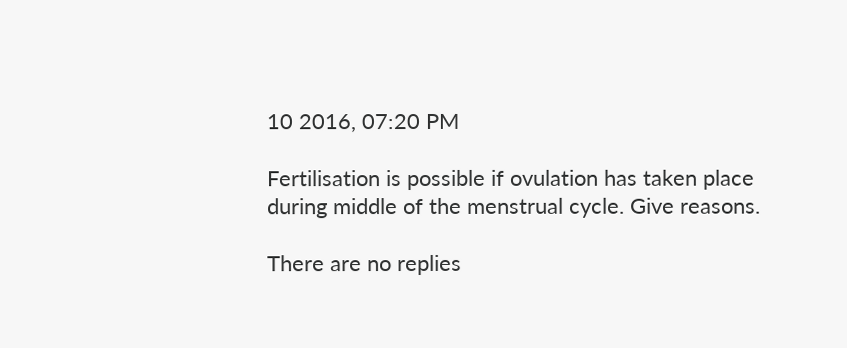10 2016, 07:20 PM

Fertilisation is possible if ovulation has taken place during middle of the menstrual cycle. Give reasons.

There are no replies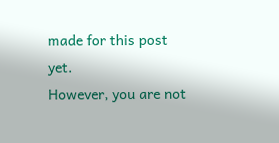made for this post yet.
However, you are not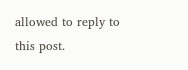allowed to reply to this post.